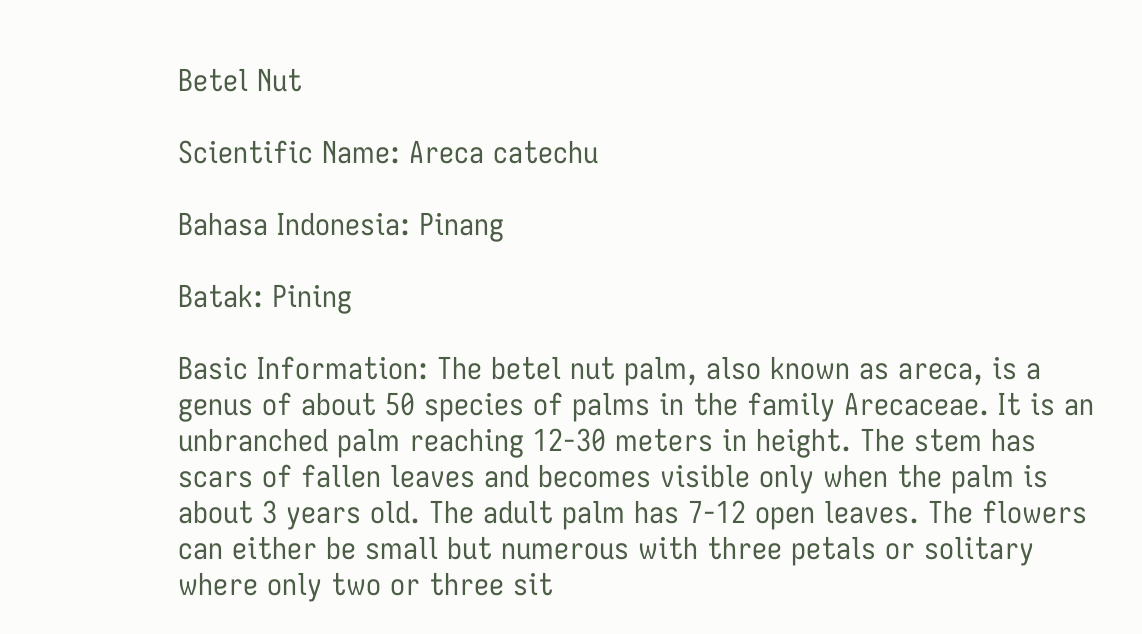Betel Nut

Scientific Name: Areca catechu

Bahasa Indonesia: Pinang

Batak: Pining

Basic Information: The betel nut palm, also known as areca, is a genus of about 50 species of palms in the family Arecaceae. It is an unbranched palm reaching 12-30 meters in height. The stem has scars of fallen leaves and becomes visible only when the palm is about 3 years old. The adult palm has 7-12 open leaves. The flowers can either be small but numerous with three petals or solitary where only two or three sit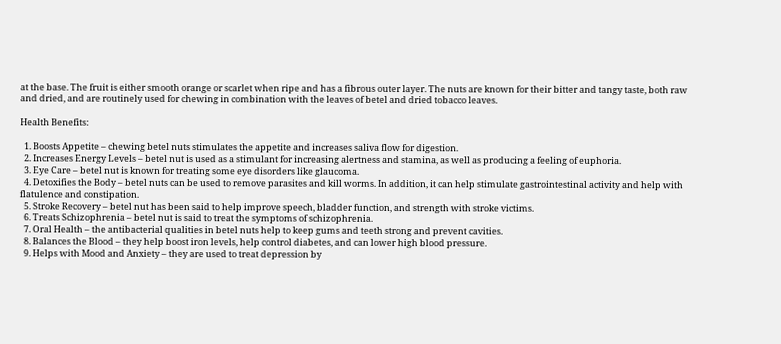at the base. The fruit is either smooth orange or scarlet when ripe and has a fibrous outer layer. The nuts are known for their bitter and tangy taste, both raw and dried, and are routinely used for chewing in combination with the leaves of betel and dried tobacco leaves.

Health Benefits:

  1. Boosts Appetite – chewing betel nuts stimulates the appetite and increases saliva flow for digestion.
  2. Increases Energy Levels – betel nut is used as a stimulant for increasing alertness and stamina, as well as producing a feeling of euphoria.
  3. Eye Care – betel nut is known for treating some eye disorders like glaucoma.
  4. Detoxifies the Body – betel nuts can be used to remove parasites and kill worms. In addition, it can help stimulate gastrointestinal activity and help with flatulence and constipation.
  5. Stroke Recovery – betel nut has been said to help improve speech, bladder function, and strength with stroke victims.
  6. Treats Schizophrenia – betel nut is said to treat the symptoms of schizophrenia.
  7. Oral Health – the antibacterial qualities in betel nuts help to keep gums and teeth strong and prevent cavities.
  8. Balances the Blood – they help boost iron levels, help control diabetes, and can lower high blood pressure.
  9. Helps with Mood and Anxiety – they are used to treat depression by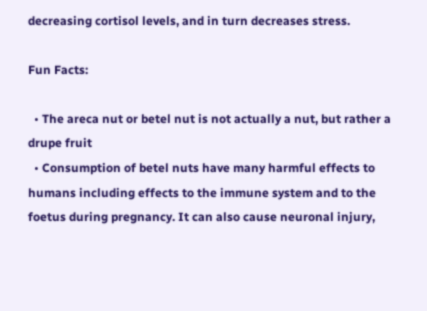decreasing cortisol levels, and in turn decreases stress.

Fun Facts:

  • The areca nut or betel nut is not actually a nut, but rather a drupe fruit
  • Consumption of betel nuts have many harmful effects to humans including effects to the immune system and to the foetus during pregnancy. It can also cause neuronal injury,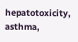hepatotoxicity, asthma,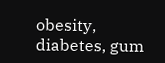obesity, diabetes, gum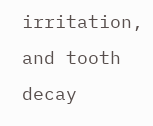irritation, and tooth decay